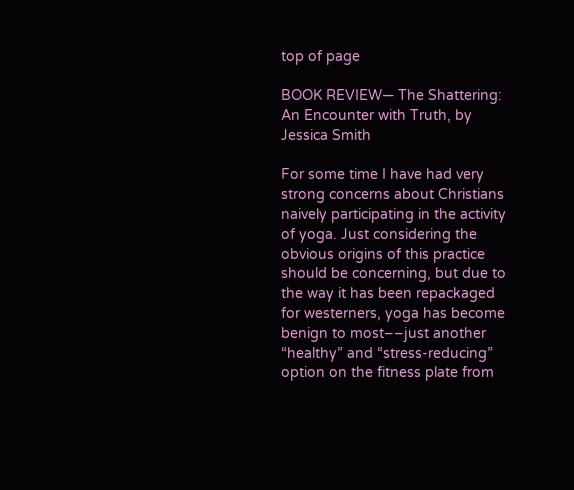top of page

BOOK REVIEW— The Shattering: An Encounter with Truth, by Jessica Smith

For some time I have had very strong concerns about Christians naively participating in the activity of yoga. Just considering the obvious origins of this practice should be concerning, but due to the way it has been repackaged for westerners, yoga has become benign to most––just another “healthy” and “stress-reducing” option on the fitness plate from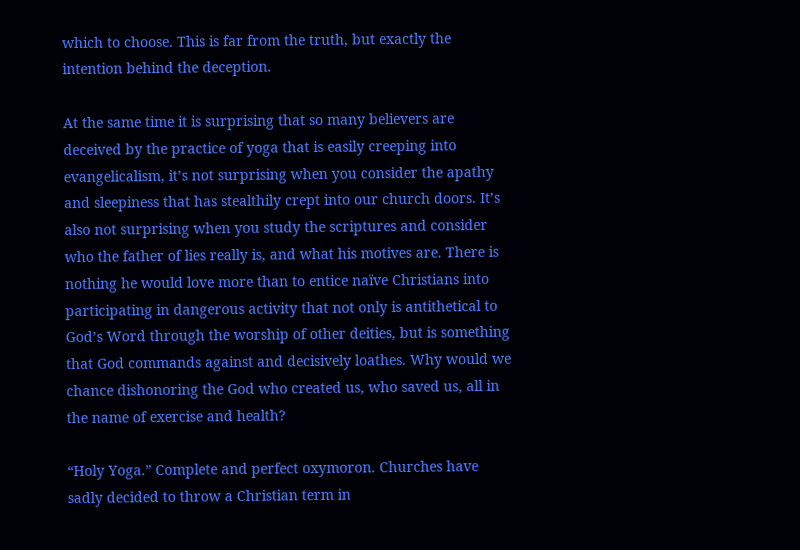which to choose. This is far from the truth, but exactly the intention behind the deception.

At the same time it is surprising that so many believers are deceived by the practice of yoga that is easily creeping into evangelicalism, it’s not surprising when you consider the apathy and sleepiness that has stealthily crept into our church doors. It’s also not surprising when you study the scriptures and consider who the father of lies really is, and what his motives are. There is nothing he would love more than to entice naïve Christians into participating in dangerous activity that not only is antithetical to God’s Word through the worship of other deities, but is something that God commands against and decisively loathes. Why would we chance dishonoring the God who created us, who saved us, all in the name of exercise and health?

“Holy Yoga.” Complete and perfect oxymoron. Churches have sadly decided to throw a Christian term in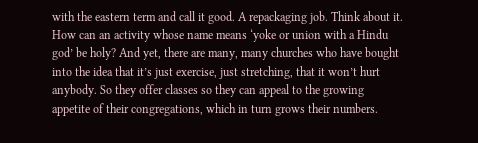with the eastern term and call it good. A repackaging job. Think about it. How can an activity whose name means ‘yoke or union with a Hindu god’ be holy? And yet, there are many, many churches who have bought into the idea that it’s just exercise, just stretching, that it won’t hurt anybody. So they offer classes so they can appeal to the growing appetite of their congregations, which in turn grows their numbers.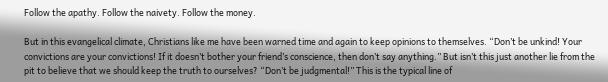Follow the apathy. Follow the naivety. Follow the money.

But in this evangelical climate, Christians like me have been warned time and again to keep opinions to themselves. “Don’t be unkind! Your convictions are your convictions! If it doesn’t bother your friend’s conscience, then don’t say anything.” But isn’t this just another lie from the pit to believe that we should keep the truth to ourselves? “Don’t be judgmental!” This is the typical line of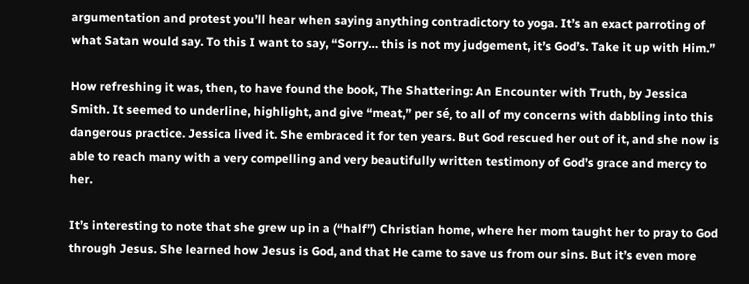argumentation and protest you’ll hear when saying anything contradictory to yoga. It’s an exact parroting of what Satan would say. To this I want to say, “Sorry… this is not my judgement, it’s God’s. Take it up with Him.”

How refreshing it was, then, to have found the book, The Shattering: An Encounter with Truth, by Jessica Smith. It seemed to underline, highlight, and give “meat,” per sé, to all of my concerns with dabbling into this dangerous practice. Jessica lived it. She embraced it for ten years. But God rescued her out of it, and she now is able to reach many with a very compelling and very beautifully written testimony of God’s grace and mercy to her.

It’s interesting to note that she grew up in a (“half”) Christian home, where her mom taught her to pray to God through Jesus. She learned how Jesus is God, and that He came to save us from our sins. But it’s even more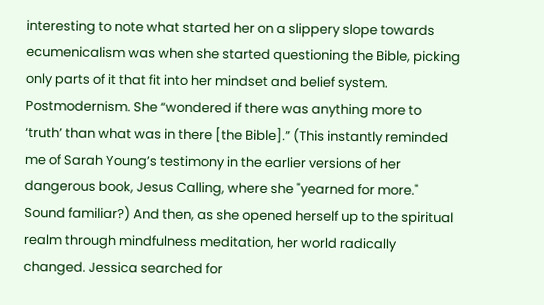interesting to note what started her on a slippery slope towards ecumenicalism was when she started questioning the Bible, picking only parts of it that fit into her mindset and belief system. Postmodernism. She “wondered if there was anything more to ‘truth’ than what was in there [the Bible].” (This instantly reminded me of Sarah Young’s testimony in the earlier versions of her dangerous book, Jesus Calling, where she "yearned for more." Sound familiar?) And then, as she opened herself up to the spiritual realm through mindfulness meditation, her world radically changed. Jessica searched for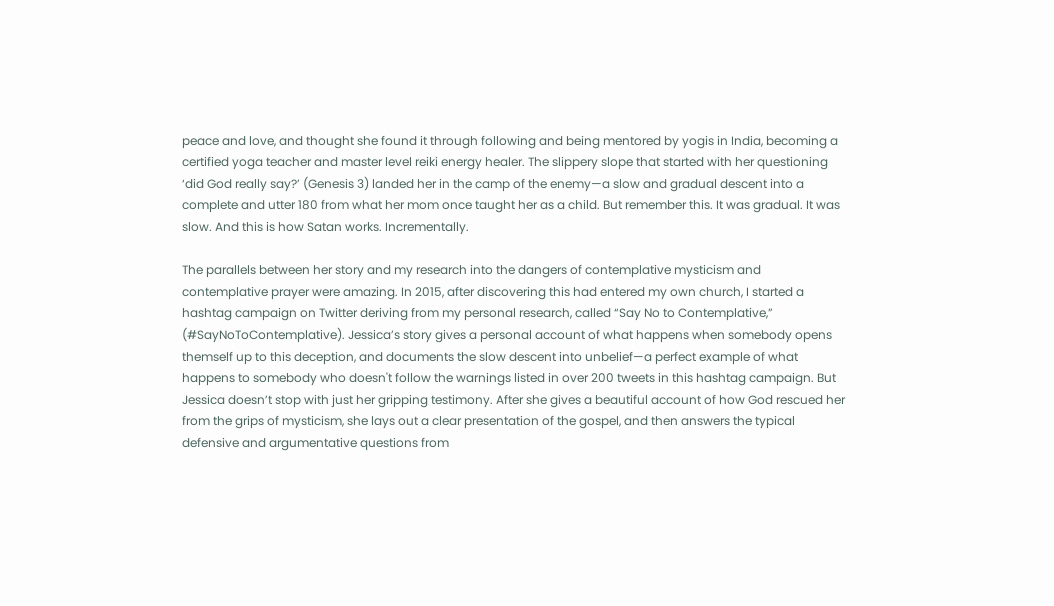peace and love, and thought she found it through following and being mentored by yogis in India, becoming a certified yoga teacher and master level reiki energy healer. The slippery slope that started with her questioning ‘did God really say?’ (Genesis 3) landed her in the camp of the enemy—a slow and gradual descent into a complete and utter 180 from what her mom once taught her as a child. But remember this. It was gradual. It was slow. And this is how Satan works. Incrementally.

The parallels between her story and my research into the dangers of contemplative mysticism and contemplative prayer were amazing. In 2015, after discovering this had entered my own church, I started a hashtag campaign on Twitter deriving from my personal research, called “Say No to Contemplative,” (#SayNoToContemplative). Jessica’s story gives a personal account of what happens when somebody opens themself up to this deception, and documents the slow descent into unbelief—a perfect example of what happens to somebody who doesn't follow the warnings listed in over 200 tweets in this hashtag campaign. But Jessica doesn’t stop with just her gripping testimony. After she gives a beautiful account of how God rescued her from the grips of mysticism, she lays out a clear presentation of the gospel, and then answers the typical defensive and argumentative questions from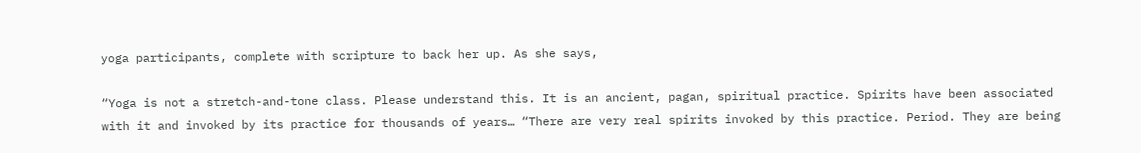yoga participants, complete with scripture to back her up. As she says,

“Yoga is not a stretch-and-tone class. Please understand this. It is an ancient, pagan, spiritual practice. Spirits have been associated with it and invoked by its practice for thousands of years… “There are very real spirits invoked by this practice. Period. They are being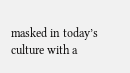masked in today’s culture with a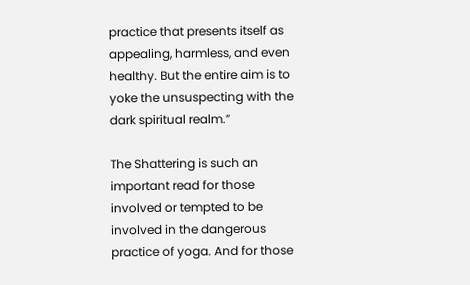practice that presents itself as appealing, harmless, and even healthy. But the entire aim is to yoke the unsuspecting with the dark spiritual realm.”

The Shattering is such an important read for those involved or tempted to be involved in the dangerous practice of yoga. And for those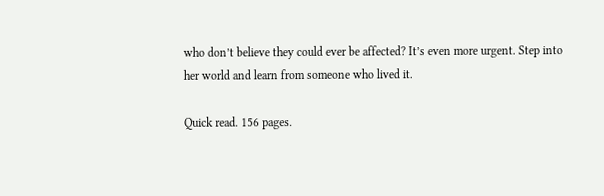who don’t believe they could ever be affected? It’s even more urgent. Step into her world and learn from someone who lived it.

Quick read. 156 pages.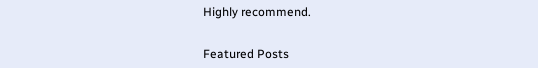Highly recommend.


Featured Posts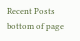Recent Posts
bottom of page